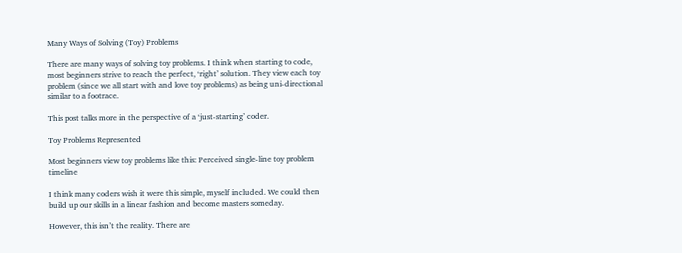Many Ways of Solving (Toy) Problems

There are many ways of solving toy problems. I think when starting to code, most beginners strive to reach the perfect, ‘right’ solution. They view each toy problem (since we all start with and love toy problems) as being uni-directional similar to a footrace.

This post talks more in the perspective of a ‘just-starting’ coder.

Toy Problems Represented

Most beginners view toy problems like this: Perceived single-line toy problem timeline

I think many coders wish it were this simple, myself included. We could then build up our skills in a linear fashion and become masters someday.

However, this isn’t the reality. There are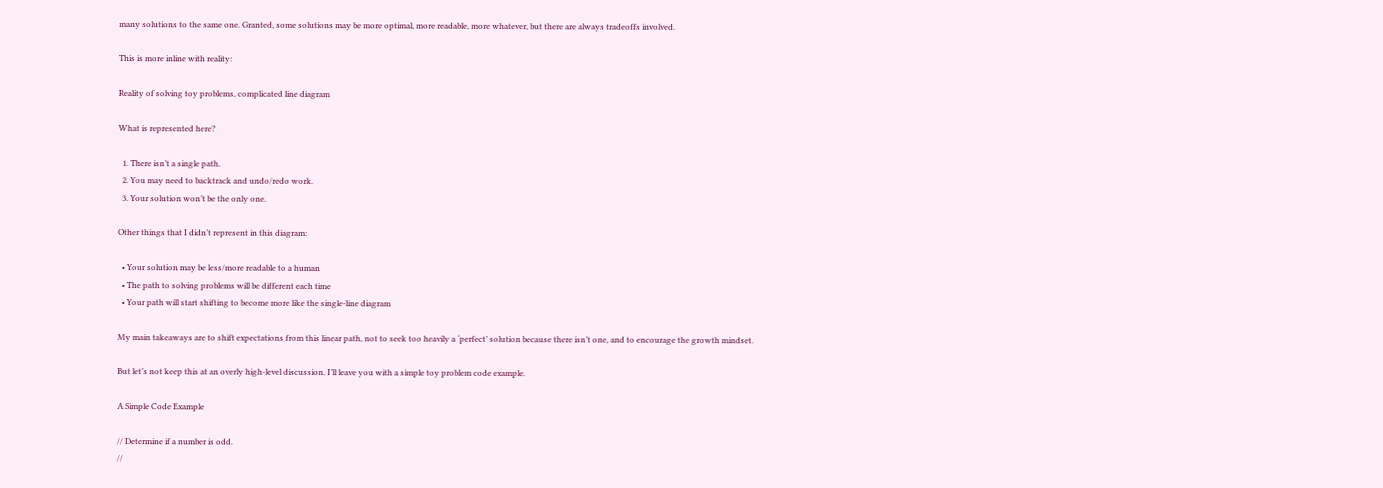many solutions to the same one. Granted, some solutions may be more optimal, more readable, more whatever, but there are always tradeoffs involved.

This is more inline with reality:

Reality of solving toy problems, complicated line diagram

What is represented here?

  1. There isn’t a single path.
  2. You may need to backtrack and undo/redo work.
  3. Your solution won’t be the only one.

Other things that I didn’t represent in this diagram:

  • Your solution may be less/more readable to a human
  • The path to solving problems will be different each time
  • Your path will start shifting to become more like the single-line diagram

My main takeaways are to shift expectations from this linear path, not to seek too heavily a ‘perfect’ solution because there isn’t one, and to encourage the growth mindset.

But let’s not keep this at an overly high-level discussion. I’ll leave you with a simple toy problem code example.

A Simple Code Example

// Determine if a number is odd.
//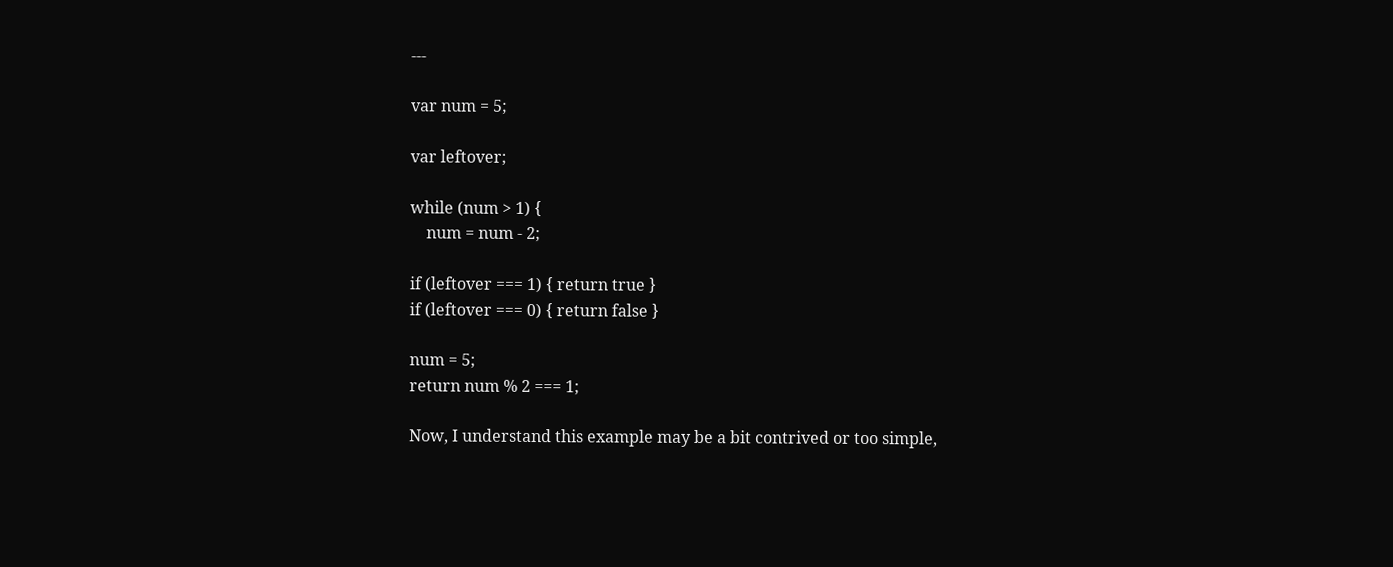---

var num = 5;

var leftover;

while (num > 1) {
    num = num - 2;

if (leftover === 1) { return true }
if (leftover === 0) { return false }

num = 5;
return num % 2 === 1;

Now, I understand this example may be a bit contrived or too simple,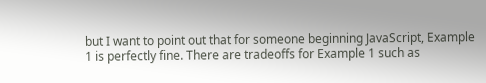but I want to point out that for someone beginning JavaScript, Example 1 is perfectly fine. There are tradeoffs for Example 1 such as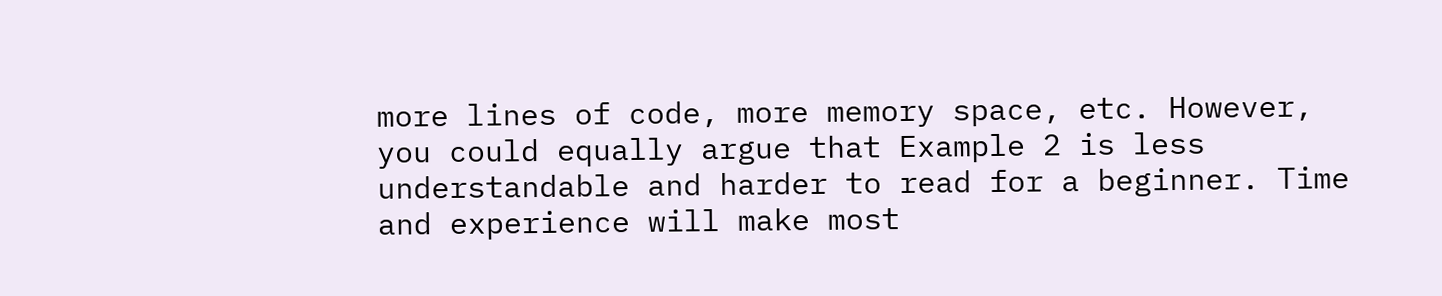more lines of code, more memory space, etc. However, you could equally argue that Example 2 is less understandable and harder to read for a beginner. Time and experience will make most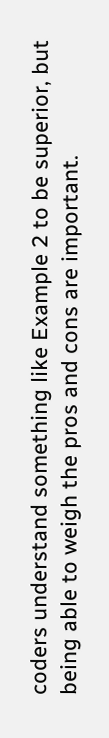coders understand something like Example 2 to be superior, but being able to weigh the pros and cons are important.